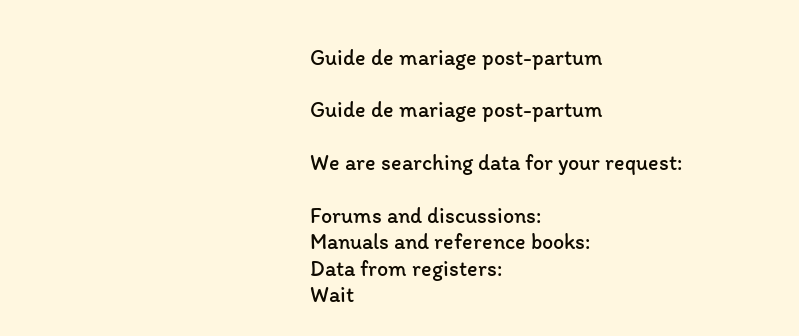Guide de mariage post-partum

Guide de mariage post-partum

We are searching data for your request:

Forums and discussions:
Manuals and reference books:
Data from registers:
Wait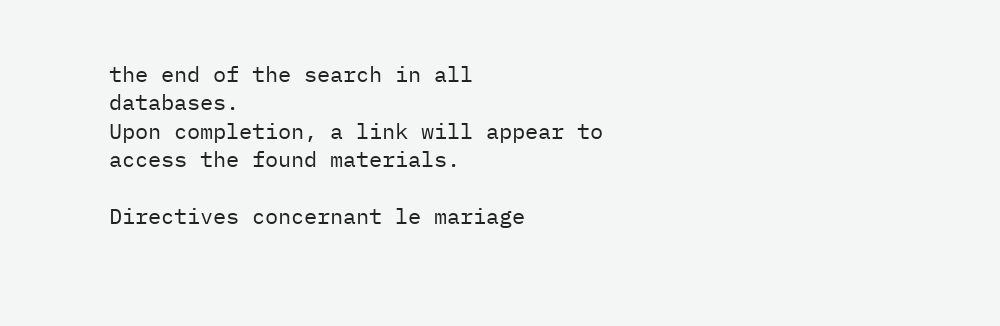the end of the search in all databases.
Upon completion, a link will appear to access the found materials.

Directives concernant le mariage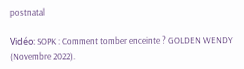postnatal

Vidéo: SOPK : Comment tomber enceinte ? GOLDEN WENDY (Novembre 2022).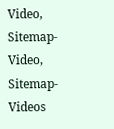Video, Sitemap-Video, Sitemap-Videos